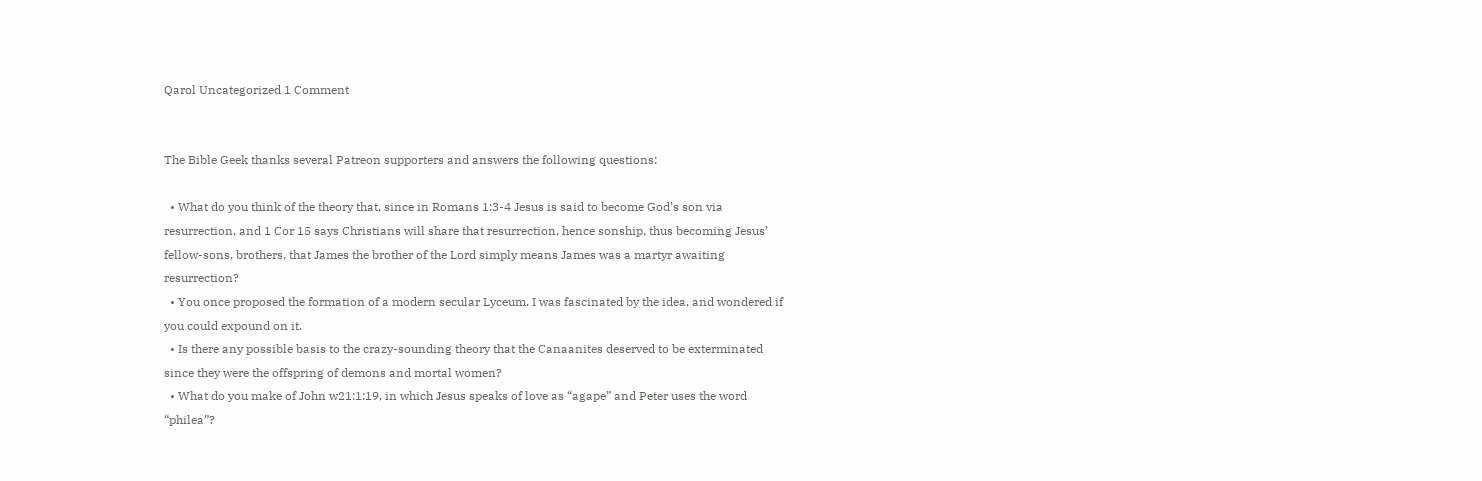Qarol Uncategorized 1 Comment


The Bible Geek thanks several Patreon supporters and answers the following questions:

  • What do you think of the theory that, since in Romans 1:3-4 Jesus is said to become God’s son via resurrection, and 1 Cor 15 says Christians will share that resurrection, hence sonship, thus becoming Jesus’ fellow-sons, brothers, that James the brother of the Lord simply means James was a martyr awaiting resurrection?
  • You once proposed the formation of a modern secular Lyceum. I was fascinated by the idea, and wondered if you could expound on it.
  • Is there any possible basis to the crazy-sounding theory that the Canaanites deserved to be exterminated since they were the offspring of demons and mortal women?
  • What do you make of John w21:1:19, in which Jesus speaks of love as “agape” and Peter uses the word “philea”?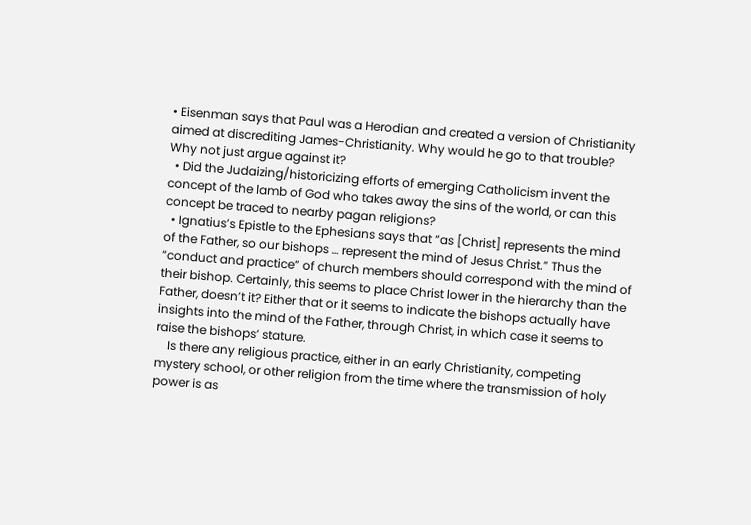• Eisenman says that Paul was a Herodian and created a version of Christianity aimed at discrediting James-Christianity. Why would he go to that trouble? Why not just argue against it?
  • Did the Judaizing/historicizing efforts of emerging Catholicism invent the concept of the lamb of God who takes away the sins of the world, or can this concept be traced to nearby pagan religions?
  • Ignatius’s Epistle to the Ephesians says that “as [Christ] represents the mind of the Father, so our bishops … represent the mind of Jesus Christ.” Thus the “conduct and practice” of church members should correspond with the mind of their bishop. Certainly, this seems to place Christ lower in the hierarchy than the Father, doesn’t it? Either that or it seems to indicate the bishops actually have insights into the mind of the Father, through Christ, in which case it seems to raise the bishops’ stature.
    Is there any religious practice, either in an early Christianity, competing mystery school, or other religion from the time where the transmission of holy power is as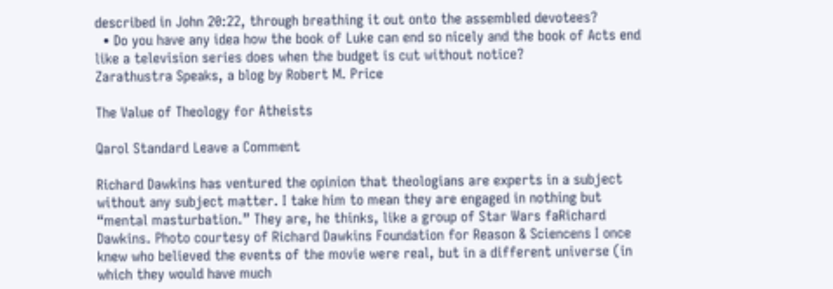described in John 20:22, through breathing it out onto the assembled devotees?
  • Do you have any idea how the book of Luke can end so nicely and the book of Acts end like a television series does when the budget is cut without notice?
Zarathustra Speaks, a blog by Robert M. Price

The Value of Theology for Atheists

Qarol Standard Leave a Comment

Richard Dawkins has ventured the opinion that theologians are experts in a subject without any subject matter. I take him to mean they are engaged in nothing but “mental masturbation.” They are, he thinks, like a group of Star Wars faRichard Dawkins. Photo courtesy of Richard Dawkins Foundation for Reason & Sciencens I once knew who believed the events of the movie were real, but in a different universe (in which they would have much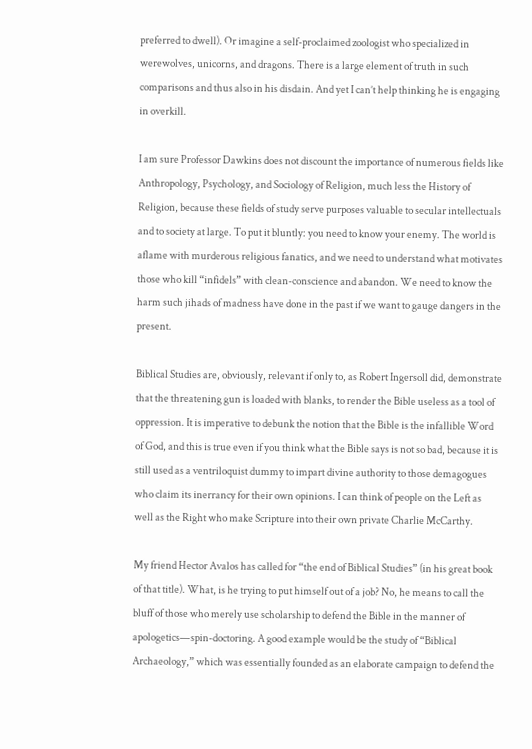preferred to dwell). Or imagine a self-proclaimed zoologist who specialized in werewolves, unicorns, and dragons. There is a large element of truth in such comparisons and thus also in his disdain. And yet I can’t help thinking he is engaging in overkill.

I am sure Professor Dawkins does not discount the importance of numerous fields like Anthropology, Psychology, and Sociology of Religion, much less the History of Religion, because these fields of study serve purposes valuable to secular intellectuals and to society at large. To put it bluntly: you need to know your enemy. The world is aflame with murderous religious fanatics, and we need to understand what motivates those who kill “infidels” with clean-conscience and abandon. We need to know the harm such jihads of madness have done in the past if we want to gauge dangers in the present.

Biblical Studies are, obviously, relevant if only to, as Robert Ingersoll did, demonstrate that the threatening gun is loaded with blanks, to render the Bible useless as a tool of oppression. It is imperative to debunk the notion that the Bible is the infallible Word of God, and this is true even if you think what the Bible says is not so bad, because it is still used as a ventriloquist dummy to impart divine authority to those demagogues who claim its inerrancy for their own opinions. I can think of people on the Left as well as the Right who make Scripture into their own private Charlie McCarthy.

My friend Hector Avalos has called for “the end of Biblical Studies” (in his great book of that title). What, is he trying to put himself out of a job? No, he means to call the bluff of those who merely use scholarship to defend the Bible in the manner of apologetics—spin-doctoring. A good example would be the study of “Biblical Archaeology,” which was essentially founded as an elaborate campaign to defend the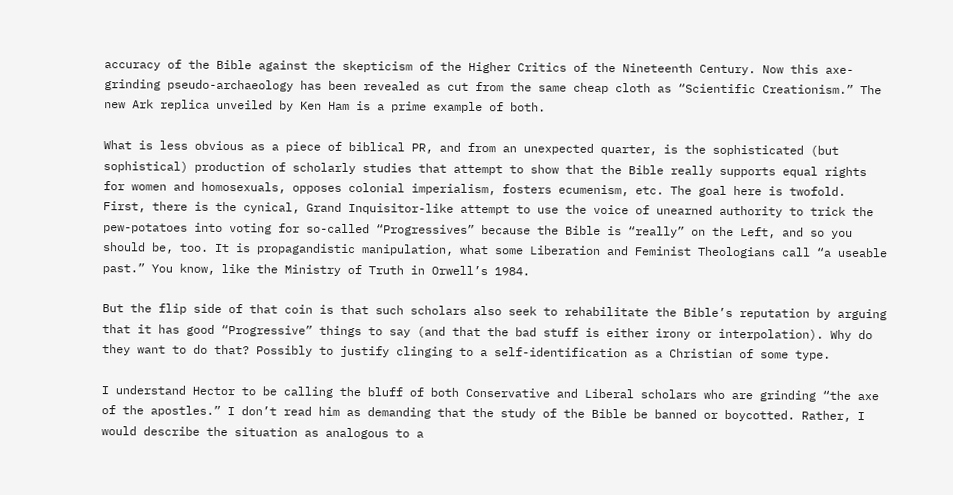accuracy of the Bible against the skepticism of the Higher Critics of the Nineteenth Century. Now this axe-grinding pseudo-archaeology has been revealed as cut from the same cheap cloth as “Scientific Creationism.” The new Ark replica unveiled by Ken Ham is a prime example of both.

What is less obvious as a piece of biblical PR, and from an unexpected quarter, is the sophisticated (but sophistical) production of scholarly studies that attempt to show that the Bible really supports equal rights for women and homosexuals, opposes colonial imperialism, fosters ecumenism, etc. The goal here is twofold. First, there is the cynical, Grand Inquisitor-like attempt to use the voice of unearned authority to trick the pew-potatoes into voting for so-called “Progressives” because the Bible is “really” on the Left, and so you should be, too. It is propagandistic manipulation, what some Liberation and Feminist Theologians call “a useable past.” You know, like the Ministry of Truth in Orwell’s 1984.

But the flip side of that coin is that such scholars also seek to rehabilitate the Bible’s reputation by arguing that it has good “Progressive” things to say (and that the bad stuff is either irony or interpolation). Why do they want to do that? Possibly to justify clinging to a self-identification as a Christian of some type.

I understand Hector to be calling the bluff of both Conservative and Liberal scholars who are grinding “the axe of the apostles.” I don’t read him as demanding that the study of the Bible be banned or boycotted. Rather, I would describe the situation as analogous to a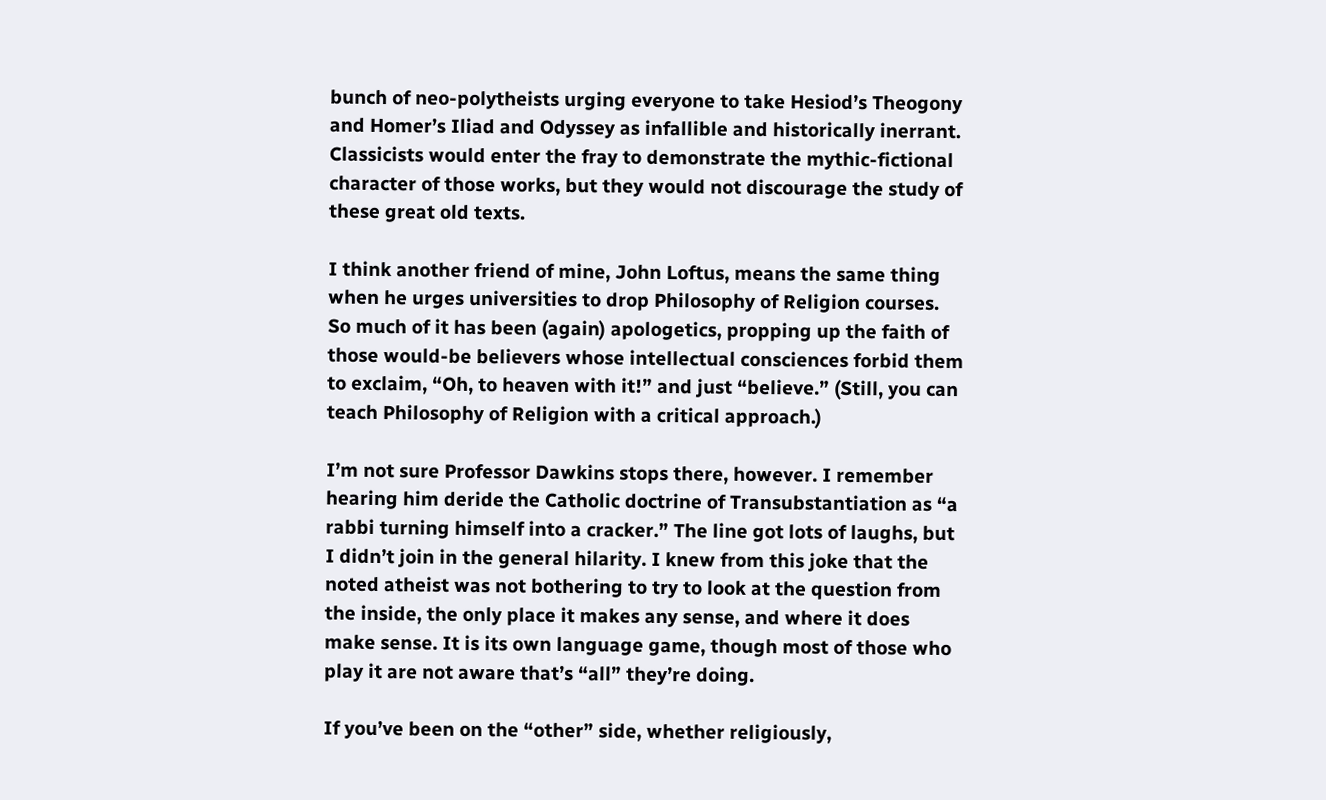bunch of neo-polytheists urging everyone to take Hesiod’s Theogony and Homer’s Iliad and Odyssey as infallible and historically inerrant. Classicists would enter the fray to demonstrate the mythic-fictional character of those works, but they would not discourage the study of these great old texts.

I think another friend of mine, John Loftus, means the same thing when he urges universities to drop Philosophy of Religion courses. So much of it has been (again) apologetics, propping up the faith of those would-be believers whose intellectual consciences forbid them to exclaim, “Oh, to heaven with it!” and just “believe.” (Still, you can teach Philosophy of Religion with a critical approach.)

I’m not sure Professor Dawkins stops there, however. I remember hearing him deride the Catholic doctrine of Transubstantiation as “a rabbi turning himself into a cracker.” The line got lots of laughs, but I didn’t join in the general hilarity. I knew from this joke that the noted atheist was not bothering to try to look at the question from the inside, the only place it makes any sense, and where it does make sense. It is its own language game, though most of those who play it are not aware that’s “all” they’re doing.

If you’ve been on the “other” side, whether religiously,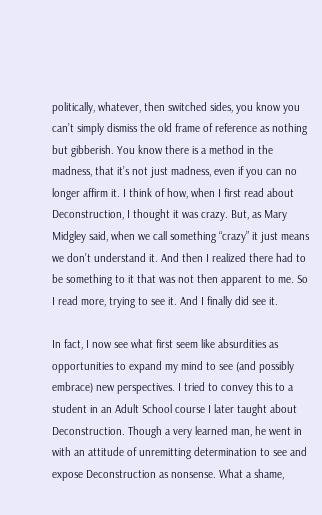politically, whatever, then switched sides, you know you can’t simply dismiss the old frame of reference as nothing but gibberish. You know there is a method in the madness, that it’s not just madness, even if you can no longer affirm it. I think of how, when I first read about Deconstruction, I thought it was crazy. But, as Mary Midgley said, when we call something “crazy” it just means we don’t understand it. And then I realized there had to be something to it that was not then apparent to me. So I read more, trying to see it. And I finally did see it.

In fact, I now see what first seem like absurdities as opportunities to expand my mind to see (and possibly embrace) new perspectives. I tried to convey this to a student in an Adult School course I later taught about Deconstruction. Though a very learned man, he went in with an attitude of unremitting determination to see and expose Deconstruction as nonsense. What a shame,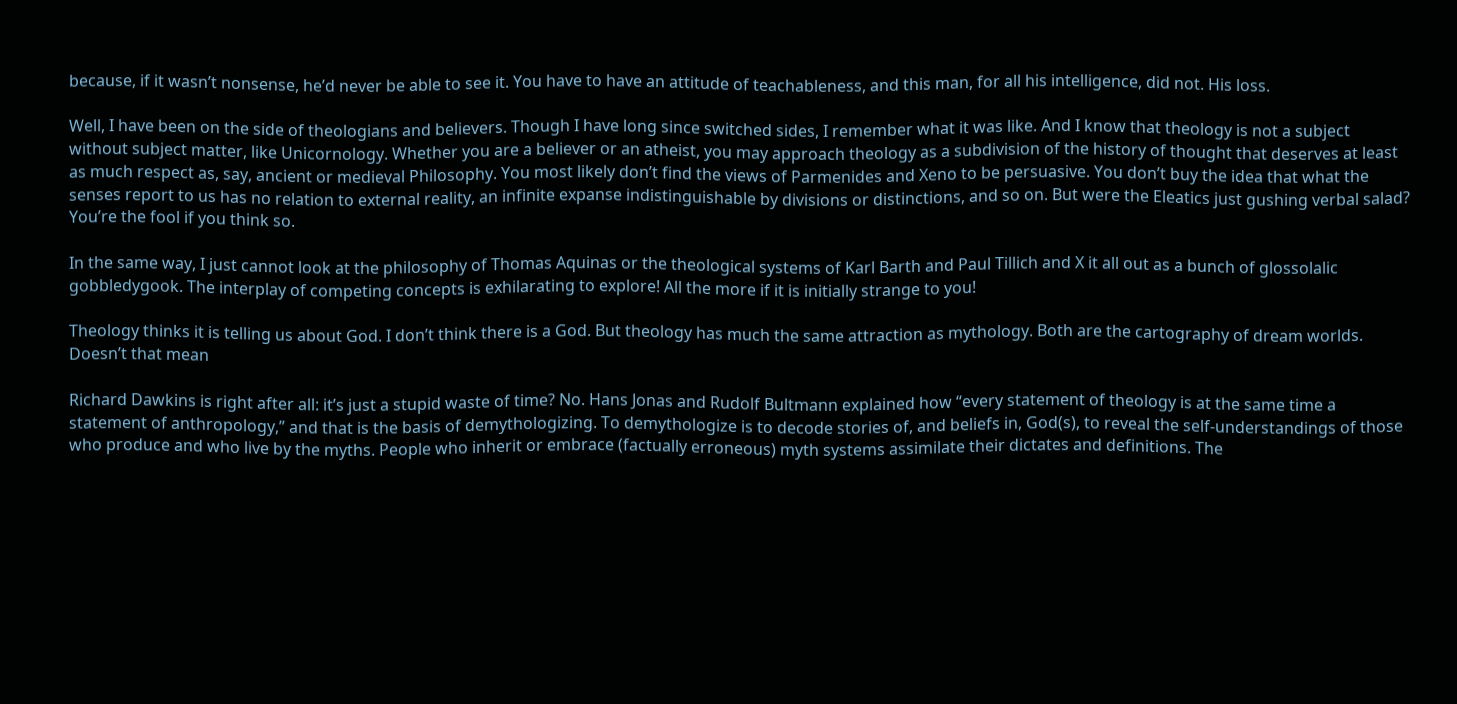because, if it wasn’t nonsense, he’d never be able to see it. You have to have an attitude of teachableness, and this man, for all his intelligence, did not. His loss.

Well, I have been on the side of theologians and believers. Though I have long since switched sides, I remember what it was like. And I know that theology is not a subject without subject matter, like Unicornology. Whether you are a believer or an atheist, you may approach theology as a subdivision of the history of thought that deserves at least as much respect as, say, ancient or medieval Philosophy. You most likely don’t find the views of Parmenides and Xeno to be persuasive. You don’t buy the idea that what the senses report to us has no relation to external reality, an infinite expanse indistinguishable by divisions or distinctions, and so on. But were the Eleatics just gushing verbal salad? You’re the fool if you think so.

In the same way, I just cannot look at the philosophy of Thomas Aquinas or the theological systems of Karl Barth and Paul Tillich and X it all out as a bunch of glossolalic gobbledygook. The interplay of competing concepts is exhilarating to explore! All the more if it is initially strange to you!

Theology thinks it is telling us about God. I don’t think there is a God. But theology has much the same attraction as mythology. Both are the cartography of dream worlds. Doesn’t that mean

Richard Dawkins is right after all: it’s just a stupid waste of time? No. Hans Jonas and Rudolf Bultmann explained how “every statement of theology is at the same time a statement of anthropology,” and that is the basis of demythologizing. To demythologize is to decode stories of, and beliefs in, God(s), to reveal the self-understandings of those who produce and who live by the myths. People who inherit or embrace (factually erroneous) myth systems assimilate their dictates and definitions. The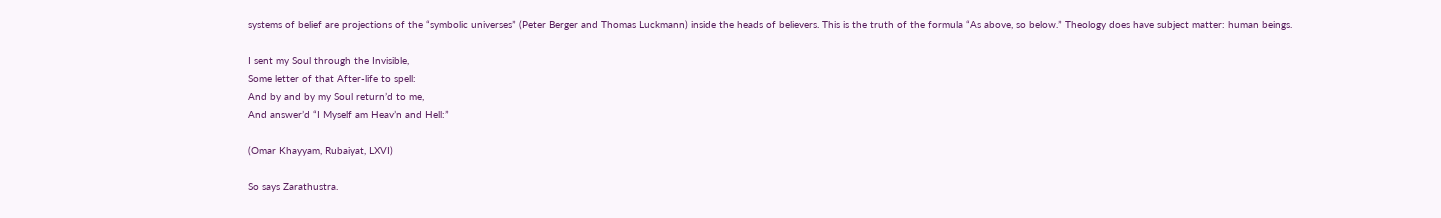systems of belief are projections of the “symbolic universes” (Peter Berger and Thomas Luckmann) inside the heads of believers. This is the truth of the formula “As above, so below.” Theology does have subject matter: human beings.

I sent my Soul through the Invisible,
Some letter of that After-life to spell:
And by and by my Soul return’d to me,
And answer’d “I Myself am Heav’n and Hell:”

(Omar Khayyam, Rubaiyat, LXVI)

So says Zarathustra.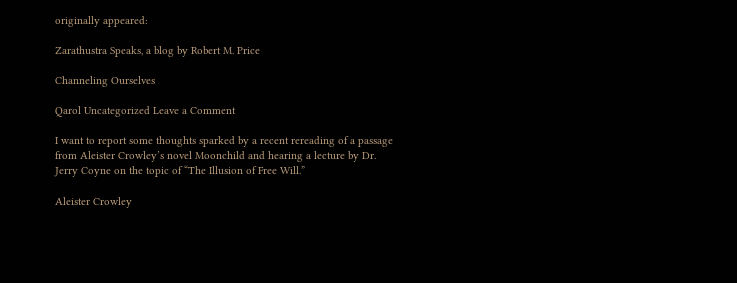originally appeared:

Zarathustra Speaks, a blog by Robert M. Price

Channeling Ourselves

Qarol Uncategorized Leave a Comment

I want to report some thoughts sparked by a recent rereading of a passage from Aleister Crowley’s novel Moonchild and hearing a lecture by Dr. Jerry Coyne on the topic of “The Illusion of Free Will.”

Aleister Crowley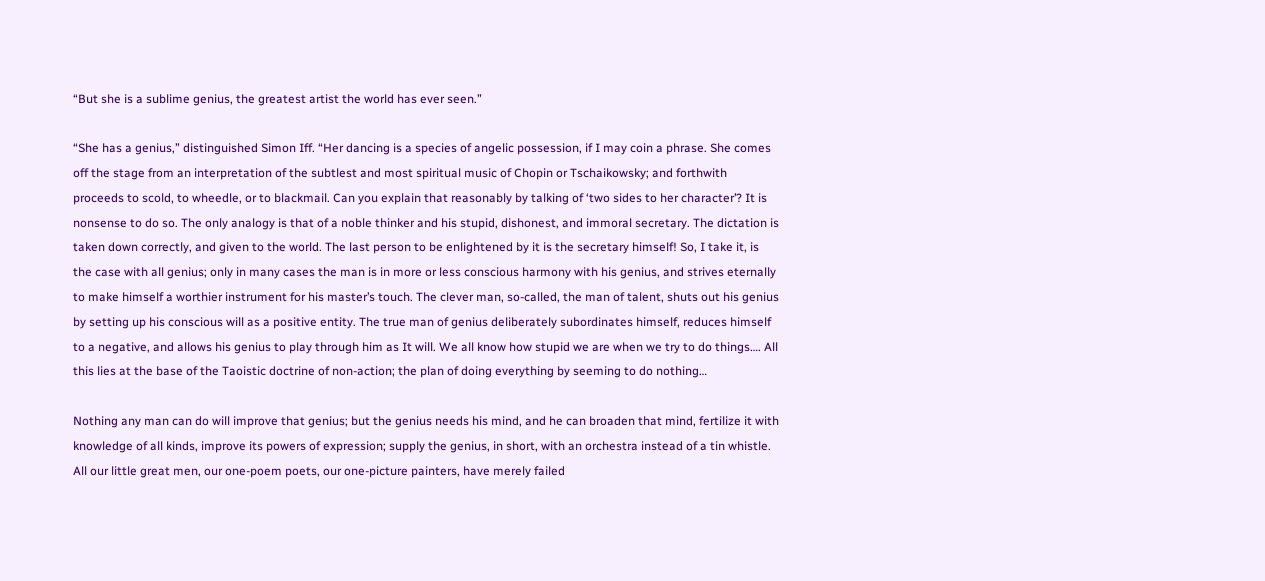“But she is a sublime genius, the greatest artist the world has ever seen.”

“She has a genius,” distinguished Simon Iff. “Her dancing is a species of angelic possession, if I may coin a phrase. She comes off the stage from an interpretation of the subtlest and most spiritual music of Chopin or Tschaikowsky; and forthwith proceeds to scold, to wheedle, or to blackmail. Can you explain that reasonably by talking of ‘two sides to her character’? It is nonsense to do so. The only analogy is that of a noble thinker and his stupid, dishonest, and immoral secretary. The dictation is taken down correctly, and given to the world. The last person to be enlightened by it is the secretary himself! So, I take it, is the case with all genius; only in many cases the man is in more or less conscious harmony with his genius, and strives eternally to make himself a worthier instrument for his master’s touch. The clever man, so-called, the man of talent, shuts out his genius by setting up his conscious will as a positive entity. The true man of genius deliberately subordinates himself, reduces himself to a negative, and allows his genius to play through him as It will. We all know how stupid we are when we try to do things…. All this lies at the base of the Taoistic doctrine of non-action; the plan of doing everything by seeming to do nothing…

Nothing any man can do will improve that genius; but the genius needs his mind, and he can broaden that mind, fertilize it with knowledge of all kinds, improve its powers of expression; supply the genius, in short, with an orchestra instead of a tin whistle. All our little great men, our one-poem poets, our one-picture painters, have merely failed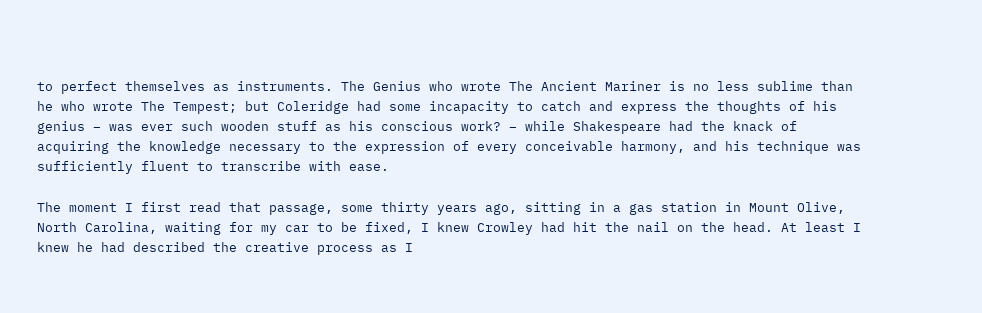to perfect themselves as instruments. The Genius who wrote The Ancient Mariner is no less sublime than he who wrote The Tempest; but Coleridge had some incapacity to catch and express the thoughts of his genius – was ever such wooden stuff as his conscious work? – while Shakespeare had the knack of acquiring the knowledge necessary to the expression of every conceivable harmony, and his technique was sufficiently fluent to transcribe with ease.

The moment I first read that passage, some thirty years ago, sitting in a gas station in Mount Olive, North Carolina, waiting for my car to be fixed, I knew Crowley had hit the nail on the head. At least I knew he had described the creative process as I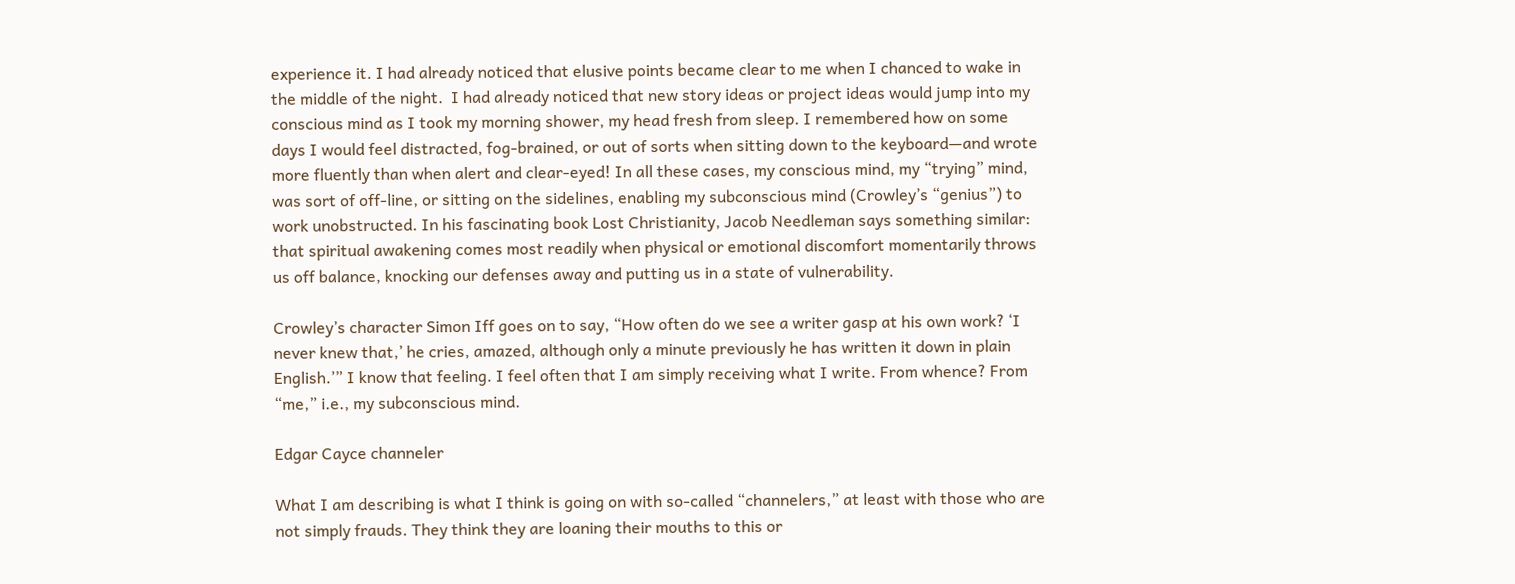experience it. I had already noticed that elusive points became clear to me when I chanced to wake in the middle of the night.  I had already noticed that new story ideas or project ideas would jump into my conscious mind as I took my morning shower, my head fresh from sleep. I remembered how on some days I would feel distracted, fog-brained, or out of sorts when sitting down to the keyboard—and wrote more fluently than when alert and clear-eyed! In all these cases, my conscious mind, my “trying” mind, was sort of off-line, or sitting on the sidelines, enabling my subconscious mind (Crowley’s “genius”) to work unobstructed. In his fascinating book Lost Christianity, Jacob Needleman says something similar: that spiritual awakening comes most readily when physical or emotional discomfort momentarily throws us off balance, knocking our defenses away and putting us in a state of vulnerability.

Crowley’s character Simon Iff goes on to say, “How often do we see a writer gasp at his own work? ‘I never knew that,’ he cries, amazed, although only a minute previously he has written it down in plain English.’” I know that feeling. I feel often that I am simply receiving what I write. From whence? From “me,” i.e., my subconscious mind.

Edgar Cayce channeler

What I am describing is what I think is going on with so-called “channelers,” at least with those who are not simply frauds. They think they are loaning their mouths to this or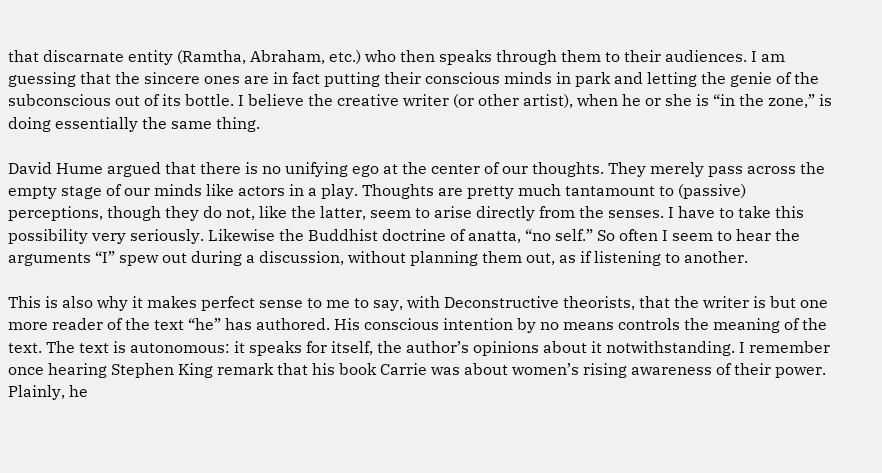that discarnate entity (Ramtha, Abraham, etc.) who then speaks through them to their audiences. I am guessing that the sincere ones are in fact putting their conscious minds in park and letting the genie of the subconscious out of its bottle. I believe the creative writer (or other artist), when he or she is “in the zone,” is doing essentially the same thing.

David Hume argued that there is no unifying ego at the center of our thoughts. They merely pass across the empty stage of our minds like actors in a play. Thoughts are pretty much tantamount to (passive) perceptions, though they do not, like the latter, seem to arise directly from the senses. I have to take this possibility very seriously. Likewise the Buddhist doctrine of anatta, “no self.” So often I seem to hear the arguments “I” spew out during a discussion, without planning them out, as if listening to another.

This is also why it makes perfect sense to me to say, with Deconstructive theorists, that the writer is but one more reader of the text “he” has authored. His conscious intention by no means controls the meaning of the text. The text is autonomous: it speaks for itself, the author’s opinions about it notwithstanding. I remember once hearing Stephen King remark that his book Carrie was about women’s rising awareness of their power. Plainly, he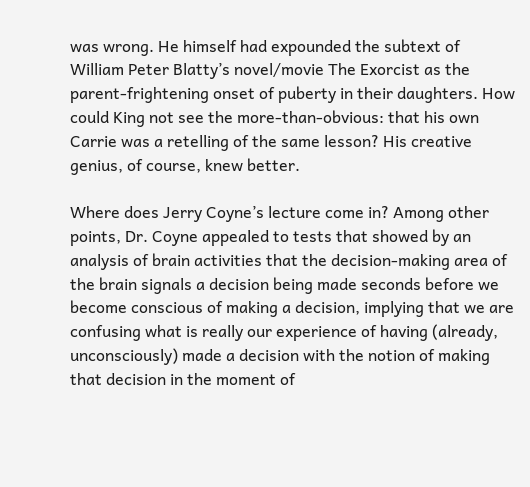was wrong. He himself had expounded the subtext of William Peter Blatty’s novel/movie The Exorcist as the parent-frightening onset of puberty in their daughters. How could King not see the more-than-obvious: that his own Carrie was a retelling of the same lesson? His creative genius, of course, knew better.

Where does Jerry Coyne’s lecture come in? Among other points, Dr. Coyne appealed to tests that showed by an analysis of brain activities that the decision-making area of the brain signals a decision being made seconds before we become conscious of making a decision, implying that we are confusing what is really our experience of having (already, unconsciously) made a decision with the notion of making that decision in the moment of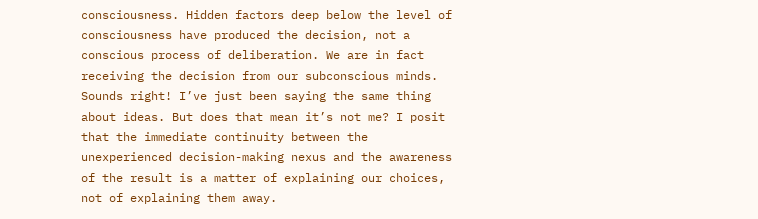consciousness. Hidden factors deep below the level of consciousness have produced the decision, not a conscious process of deliberation. We are in fact receiving the decision from our subconscious minds. Sounds right! I’ve just been saying the same thing about ideas. But does that mean it’s not me? I posit that the immediate continuity between the unexperienced decision-making nexus and the awareness of the result is a matter of explaining our choices, not of explaining them away.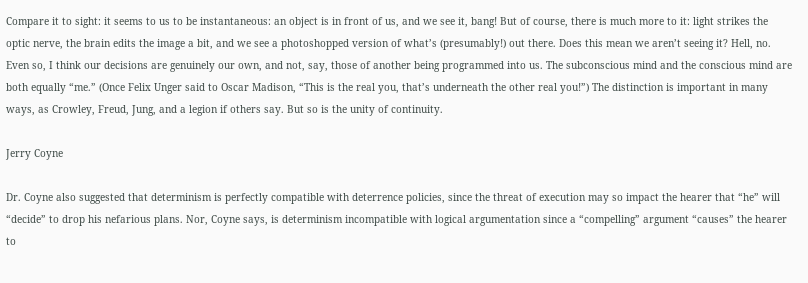Compare it to sight: it seems to us to be instantaneous: an object is in front of us, and we see it, bang! But of course, there is much more to it: light strikes the optic nerve, the brain edits the image a bit, and we see a photoshopped version of what’s (presumably!) out there. Does this mean we aren’t seeing it? Hell, no. Even so, I think our decisions are genuinely our own, and not, say, those of another being programmed into us. The subconscious mind and the conscious mind are both equally “me.” (Once Felix Unger said to Oscar Madison, “This is the real you, that’s underneath the other real you!”) The distinction is important in many ways, as Crowley, Freud, Jung, and a legion if others say. But so is the unity of continuity.

Jerry Coyne

Dr. Coyne also suggested that determinism is perfectly compatible with deterrence policies, since the threat of execution may so impact the hearer that “he” will “decide” to drop his nefarious plans. Nor, Coyne says, is determinism incompatible with logical argumentation since a “compelling” argument “causes” the hearer to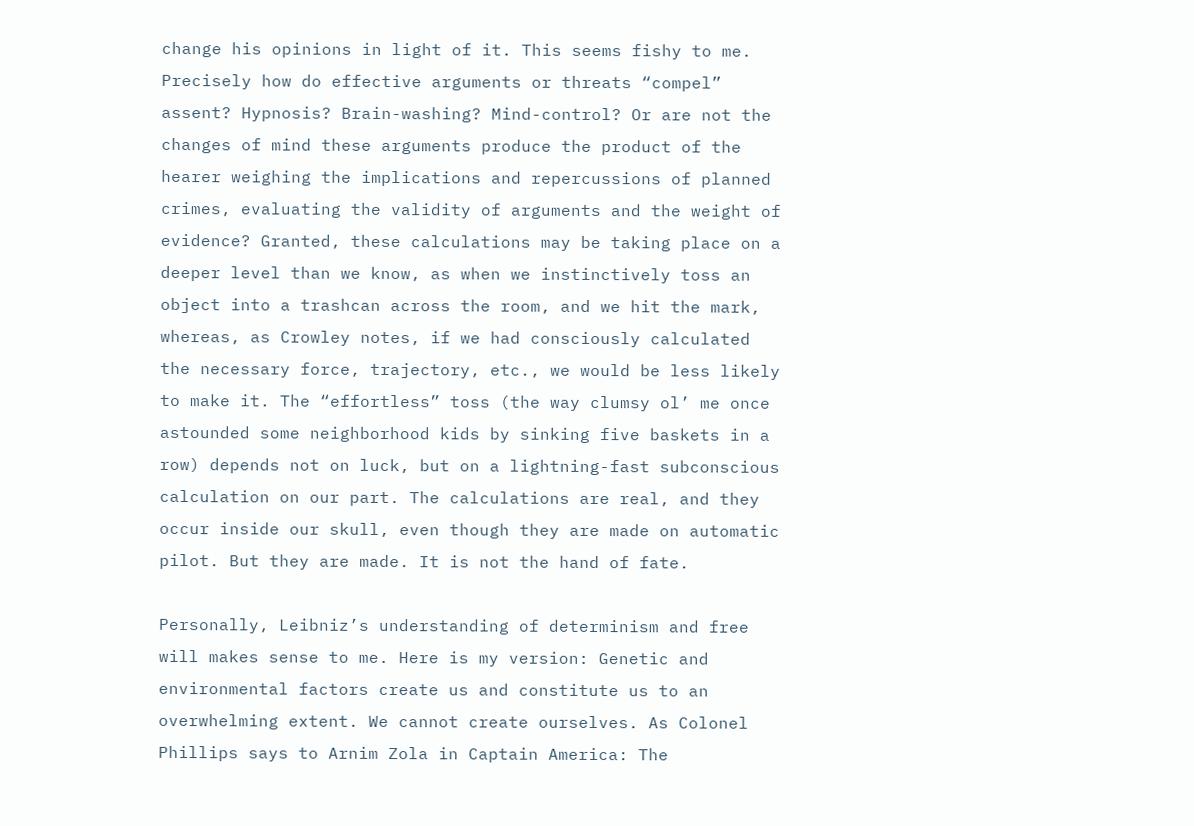change his opinions in light of it. This seems fishy to me. Precisely how do effective arguments or threats “compel” assent? Hypnosis? Brain-washing? Mind-control? Or are not the changes of mind these arguments produce the product of the hearer weighing the implications and repercussions of planned crimes, evaluating the validity of arguments and the weight of evidence? Granted, these calculations may be taking place on a deeper level than we know, as when we instinctively toss an object into a trashcan across the room, and we hit the mark, whereas, as Crowley notes, if we had consciously calculated the necessary force, trajectory, etc., we would be less likely to make it. The “effortless” toss (the way clumsy ol’ me once astounded some neighborhood kids by sinking five baskets in a row) depends not on luck, but on a lightning-fast subconscious calculation on our part. The calculations are real, and they occur inside our skull, even though they are made on automatic pilot. But they are made. It is not the hand of fate.

Personally, Leibniz’s understanding of determinism and free will makes sense to me. Here is my version: Genetic and environmental factors create us and constitute us to an overwhelming extent. We cannot create ourselves. As Colonel Phillips says to Arnim Zola in Captain America: The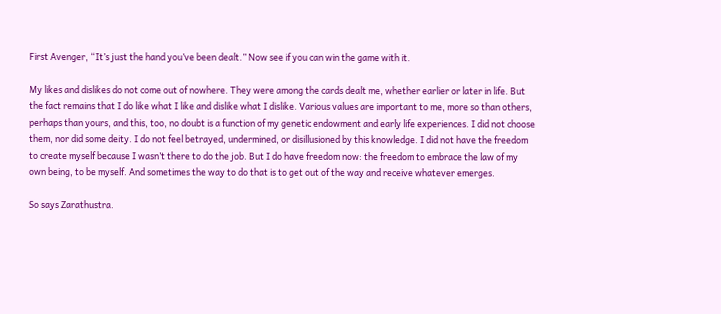First Avenger, “It’s just the hand you’ve been dealt.” Now see if you can win the game with it.

My likes and dislikes do not come out of nowhere. They were among the cards dealt me, whether earlier or later in life. But the fact remains that I do like what I like and dislike what I dislike. Various values are important to me, more so than others, perhaps than yours, and this, too, no doubt is a function of my genetic endowment and early life experiences. I did not choose them, nor did some deity. I do not feel betrayed, undermined, or disillusioned by this knowledge. I did not have the freedom to create myself because I wasn’t there to do the job. But I do have freedom now: the freedom to embrace the law of my own being, to be myself. And sometimes the way to do that is to get out of the way and receive whatever emerges.

So says Zarathustra.